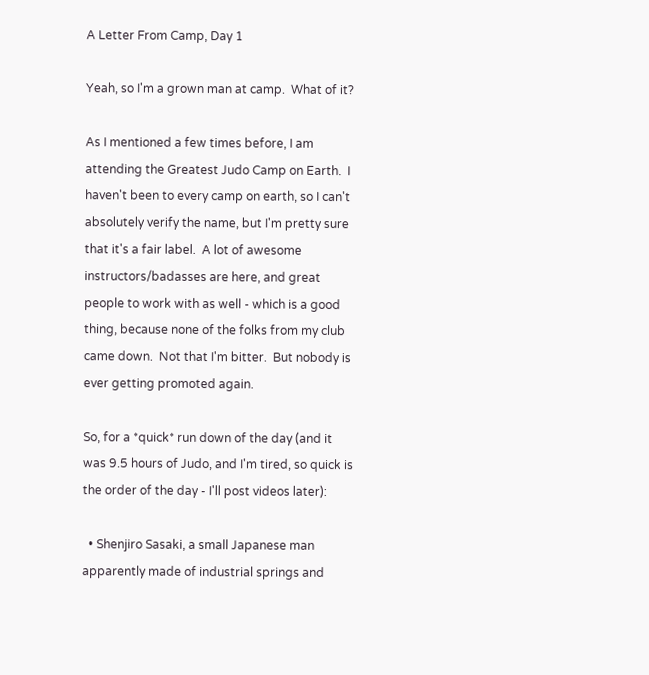A Letter From Camp, Day 1

Yeah, so I'm a grown man at camp.  What of it?

As I mentioned a few times before, I am attending the Greatest Judo Camp on Earth.  I haven't been to every camp on earth, so I can't absolutely verify the name, but I'm pretty sure that it's a fair label.  A lot of awesome instructors/badasses are here, and great people to work with as well - which is a good thing, because none of the folks from my club came down.  Not that I'm bitter.  But nobody is ever getting promoted again.

So, for a *quick* run down of the day (and it was 9.5 hours of Judo, and I'm tired, so quick is the order of the day - I'll post videos later):

  • Shenjiro Sasaki, a small Japanese man apparently made of industrial springs and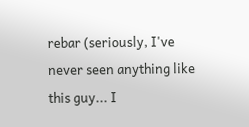rebar (seriously, I've never seen anything like this guy... I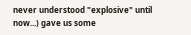never understood "explosive" until now...) gave us some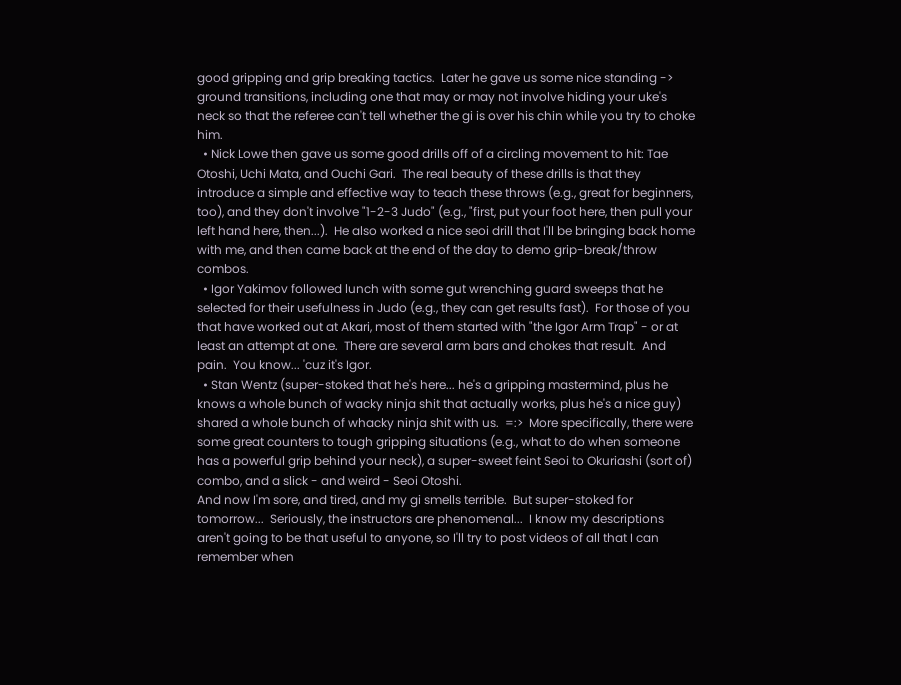good gripping and grip breaking tactics.  Later he gave us some nice standing -> ground transitions, including one that may or may not involve hiding your uke's neck so that the referee can't tell whether the gi is over his chin while you try to choke him.
  • Nick Lowe then gave us some good drills off of a circling movement to hit: Tae Otoshi, Uchi Mata, and Ouchi Gari.  The real beauty of these drills is that they introduce a simple and effective way to teach these throws (e.g., great for beginners, too), and they don't involve "1-2-3 Judo" (e.g., "first, put your foot here, then pull your left hand here, then...).  He also worked a nice seoi drill that I'll be bringing back home with me, and then came back at the end of the day to demo grip-break/throw combos.
  • Igor Yakimov followed lunch with some gut wrenching guard sweeps that he selected for their usefulness in Judo (e.g., they can get results fast).  For those of you that have worked out at Akari, most of them started with "the Igor Arm Trap" - or at least an attempt at one.  There are several arm bars and chokes that result.  And pain.  You know... 'cuz it's Igor.
  • Stan Wentz (super-stoked that he's here... he's a gripping mastermind, plus he knows a whole bunch of wacky ninja shit that actually works, plus he's a nice guy) shared a whole bunch of whacky ninja shit with us.  =:>  More specifically, there were some great counters to tough gripping situations (e.g., what to do when someone has a powerful grip behind your neck), a super-sweet feint Seoi to Okuriashi (sort of) combo, and a slick - and weird - Seoi Otoshi.
And now I'm sore, and tired, and my gi smells terrible.  But super-stoked for tomorrow...  Seriously, the instructors are phenomenal...  I know my descriptions aren't going to be that useful to anyone, so I'll try to post videos of all that I can remember when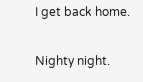I get back home.

Nighty night.